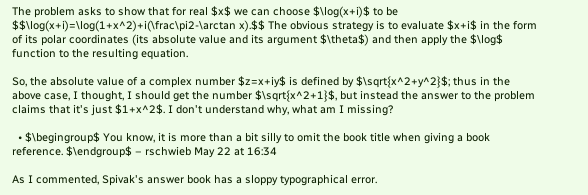The problem asks to show that for real $x$ we can choose $\log(x+i)$ to be $$\log(x+i)=\log(1+x^2)+i(\frac\pi2-\arctan x).$$ The obvious strategy is to evaluate $x+i$ in the form of its polar coordinates (its absolute value and its argument $\theta$) and then apply the $\log$ function to the resulting equation.

So, the absolute value of a complex number $z=x+iy$ is defined by $\sqrt{x^2+y^2}$; thus in the above case, I thought, I should get the number $\sqrt{x^2+1}$, but instead the answer to the problem claims that it's just $1+x^2$. I don't understand why, what am I missing?

  • $\begingroup$ You know, it is more than a bit silly to omit the book title when giving a book reference. $\endgroup$ – rschwieb May 22 at 16:34

As I commented, Spivak's answer book has a sloppy typographical error.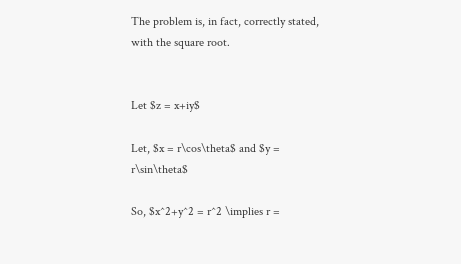The problem is, in fact, correctly stated, with the square root.


Let $z = x+iy$

Let, $x = r\cos\theta$ and $y = r\sin\theta$

So, $x^2+y^2 = r^2 \implies r =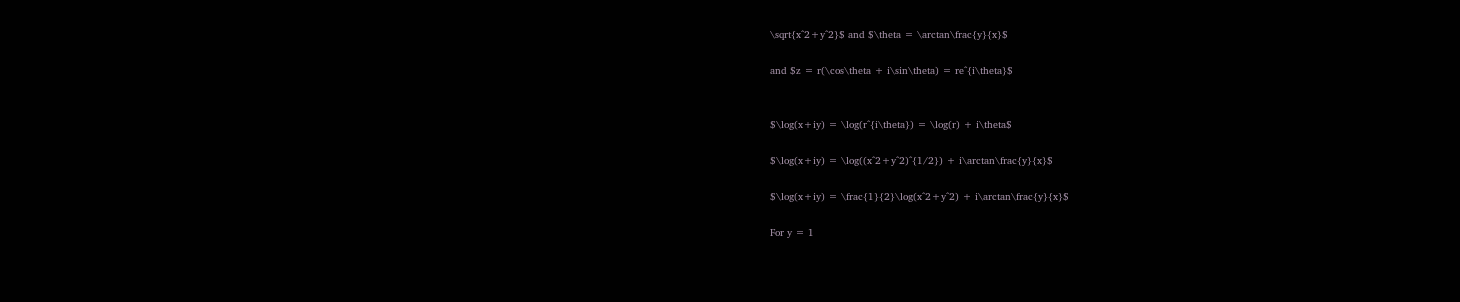\sqrt{x^2+y^2}$ and $\theta = \arctan\frac{y}{x}$

and $z = r(\cos\theta + i\sin\theta) = re^{i\theta}$


$\log(x+iy) = \log(r^{i\theta}) = \log(r) + i\theta$

$\log(x+iy) = \log((x^2+y^2)^{1/2}) + i\arctan\frac{y}{x}$

$\log(x+iy) = \frac{1}{2}\log(x^2+y^2) + i\arctan\frac{y}{x}$

For y = 1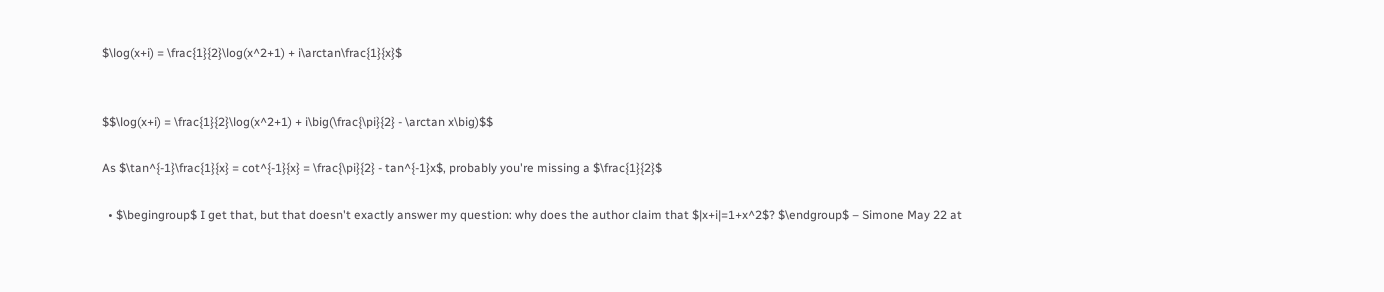$\log(x+i) = \frac{1}{2}\log(x^2+1) + i\arctan\frac{1}{x}$


$$\log(x+i) = \frac{1}{2}\log(x^2+1) + i\big(\frac{\pi}{2} - \arctan x\big)$$

As $\tan^{-1}\frac{1}{x} = cot^{-1}{x} = \frac{\pi}{2} - tan^{-1}x$, probably you're missing a $\frac{1}{2}$

  • $\begingroup$ I get that, but that doesn't exactly answer my question: why does the author claim that $|x+i|=1+x^2$? $\endgroup$ – Simone May 22 at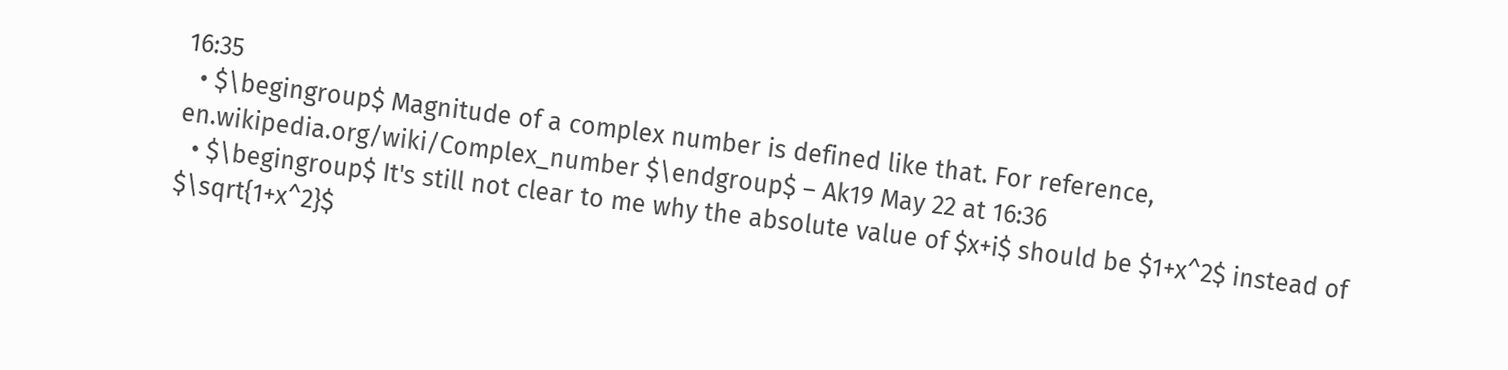16:35
  • $\begingroup$ Magnitude of a complex number is defined like that. For reference, en.wikipedia.org/wiki/Complex_number $\endgroup$ – Ak19 May 22 at 16:36
  • $\begingroup$ It's still not clear to me why the absolute value of $x+i$ should be $1+x^2$ instead of $\sqrt{1+x^2}$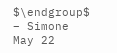$\endgroup$ – Simone May 22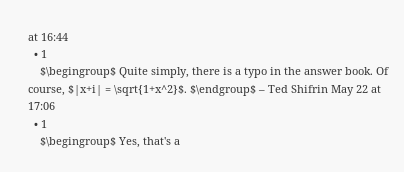at 16:44
  • 1
    $\begingroup$ Quite simply, there is a typo in the answer book. Of course, $|x+i| = \sqrt{1+x^2}$. $\endgroup$ – Ted Shifrin May 22 at 17:06
  • 1
    $\begingroup$ Yes, that's a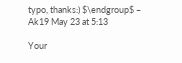typo, thanks:) $\endgroup$ – Ak19 May 23 at 5:13

Your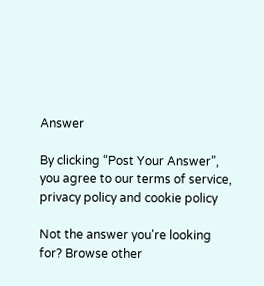Answer

By clicking “Post Your Answer”, you agree to our terms of service, privacy policy and cookie policy

Not the answer you're looking for? Browse other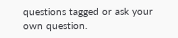questions tagged or ask your own question.